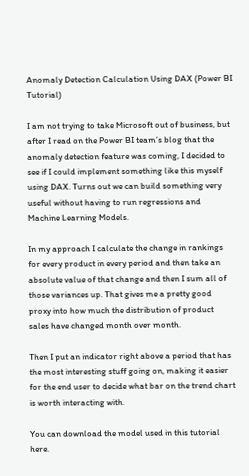Anomaly Detection Calculation Using DAX (Power BI Tutorial)

I am not trying to take Microsoft out of business, but after I read on the Power BI team’s blog that the anomaly detection feature was coming, I decided to see if I could implement something like this myself using DAX. Turns out we can build something very useful without having to run regressions and Machine Learning Models.

In my approach I calculate the change in rankings for every product in every period and then take an absolute value of that change and then I sum all of those variances up. That gives me a pretty good proxy into how much the distribution of product sales have changed month over month.

Then I put an indicator right above a period that has the most interesting stuff going on, making it easier for the end user to decide what bar on the trend chart is worth interacting with.

You can download the model used in this tutorial here.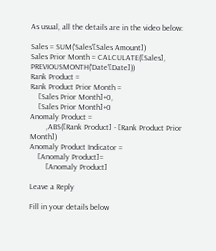As usual, all the details are in the video below:

Sales = SUM('Sales'[Sales Amount])
Sales Prior Month = CALCULATE([Sales], PREVIOUSMONTH('Date'[Date]))
Rank Product =
Rank Product Prior Month =
    [Sales Prior Month]+0,
    [Sales Prior Month]+0
Anomaly Product =
        ,ABS([Rank Product] - [Rank Product Prior Month])
Anomaly Product Indicator =
    [Anomaly Product]=
        [Anomaly Product]

Leave a Reply

Fill in your details below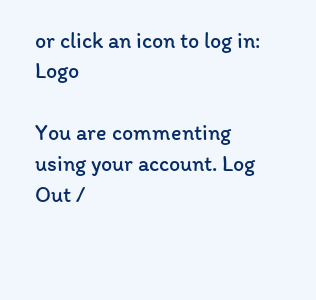or click an icon to log in: Logo

You are commenting using your account. Log Out /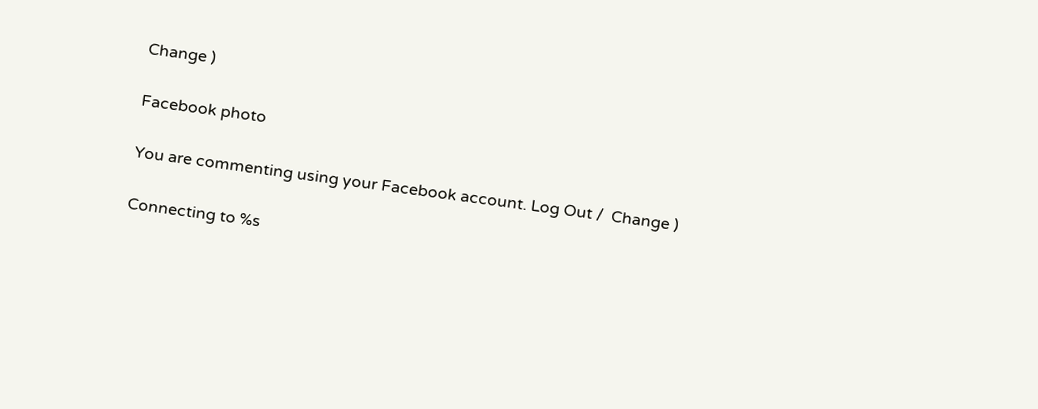Change )

Facebook photo

You are commenting using your Facebook account. Log Out /  Change )

Connecting to %s